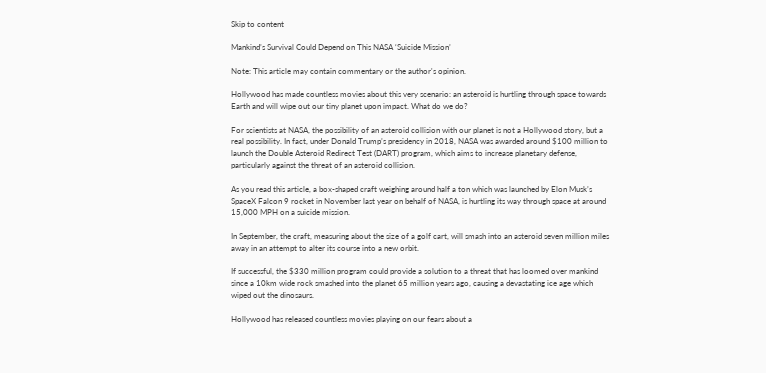Skip to content

Mankind’s Survival Could Depend on This NASA ‘Suicide Mission’

Note: This article may contain commentary or the author's opinion.

Hollywood has made countless movies about this very scenario: an asteroid is hurtling through space towards Earth and will wipe out our tiny planet upon impact. What do we do?

For scientists at NASA, the possibility of an asteroid collision with our planet is not a Hollywood story, but a real possibility. In fact, under Donald Trump’s presidency in 2018, NASA was awarded around $100 million to launch the Double Asteroid Redirect Test (DART) program, which aims to increase planetary defense, particularly against the threat of an asteroid collision.

As you read this article, a box-shaped craft weighing around half a ton which was launched by Elon Musk’s SpaceX Falcon 9 rocket in November last year on behalf of NASA, is hurtling its way through space at around 15,000 MPH on a suicide mission.

In September, the craft, measuring about the size of a golf cart, will smash into an asteroid seven million miles away in an attempt to alter its course into a new orbit.

If successful, the $330 million program could provide a solution to a threat that has loomed over mankind since a 10km wide rock smashed into the planet 65 million years ago, causing a devastating ice age which wiped out the dinosaurs.

Hollywood has released countless movies playing on our fears about a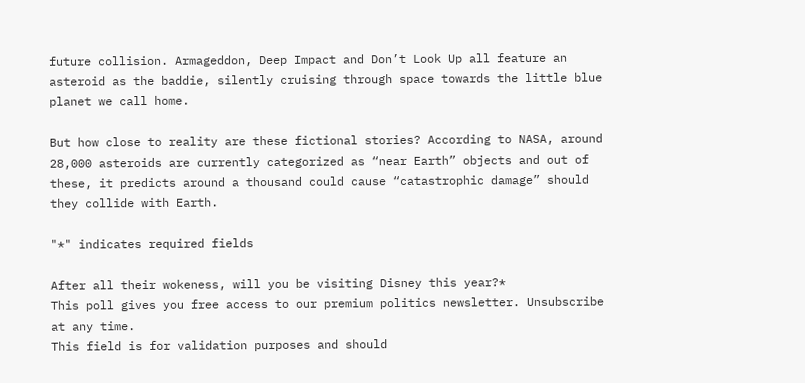future collision. Armageddon, Deep Impact and Don’t Look Up all feature an asteroid as the baddie, silently cruising through space towards the little blue planet we call home.

But how close to reality are these fictional stories? According to NASA, around 28,000 asteroids are currently categorized as “near Earth” objects and out of these, it predicts around a thousand could cause “catastrophic damage” should they collide with Earth.

"*" indicates required fields

After all their wokeness, will you be visiting Disney this year?*
This poll gives you free access to our premium politics newsletter. Unsubscribe at any time.
This field is for validation purposes and should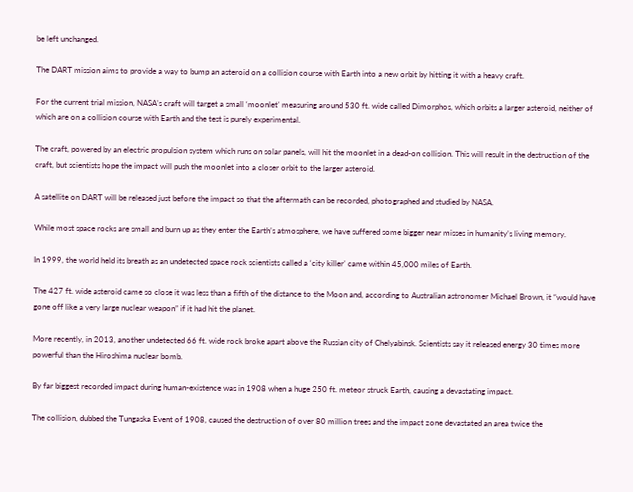be left unchanged.

The DART mission aims to provide a way to bump an asteroid on a collision course with Earth into a new orbit by hitting it with a heavy craft.

For the current trial mission, NASA’s craft will target a small ‘moonlet’ measuring around 530 ft. wide called Dimorphos, which orbits a larger asteroid, neither of which are on a collision course with Earth and the test is purely experimental.

The craft, powered by an electric propulsion system which runs on solar panels, will hit the moonlet in a dead-on collision. This will result in the destruction of the craft, but scientists hope the impact will push the moonlet into a closer orbit to the larger asteroid.

A satellite on DART will be released just before the impact so that the aftermath can be recorded, photographed and studied by NASA.

While most space rocks are small and burn up as they enter the Earth’s atmosphere, we have suffered some bigger near misses in humanity’s living memory.

In 1999, the world held its breath as an undetected space rock scientists called a ‘city killer’ came within 45,000 miles of Earth.

The 427 ft. wide asteroid came so close it was less than a fifth of the distance to the Moon and, according to Australian astronomer Michael Brown, it “would have gone off like a very large nuclear weapon” if it had hit the planet.

More recently, in 2013, another undetected 66 ft. wide rock broke apart above the Russian city of Chelyabinsk. Scientists say it released energy 30 times more powerful than the Hiroshima nuclear bomb.

By far biggest recorded impact during human-existence was in 1908 when a huge 250 ft. meteor struck Earth, causing a devastating impact.

The collision, dubbed the Tungaska Event of 1908, caused the destruction of over 80 million trees and the impact zone devastated an area twice the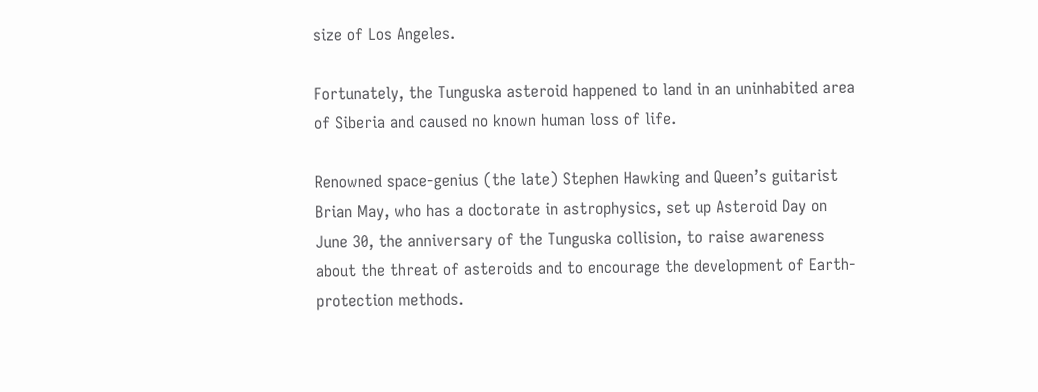size of Los Angeles.

Fortunately, the Tunguska asteroid happened to land in an uninhabited area of Siberia and caused no known human loss of life.

Renowned space-genius (the late) Stephen Hawking and Queen’s guitarist Brian May, who has a doctorate in astrophysics, set up Asteroid Day on June 30, the anniversary of the Tunguska collision, to raise awareness about the threat of asteroids and to encourage the development of Earth-protection methods.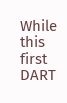While this first DART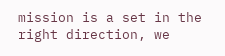mission is a set in the right direction, we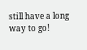still have a long way to go!